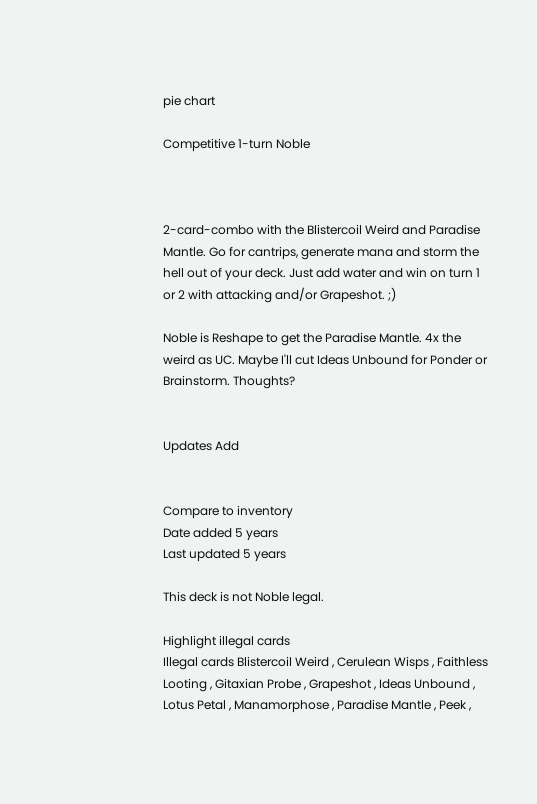pie chart

Competitive 1-turn Noble



2-card-combo with the Blistercoil Weird and Paradise Mantle. Go for cantrips, generate mana and storm the hell out of your deck. Just add water and win on turn 1 or 2 with attacking and/or Grapeshot. ;)

Noble is Reshape to get the Paradise Mantle. 4x the weird as UC. Maybe I'll cut Ideas Unbound for Ponder or Brainstorm. Thoughts?


Updates Add


Compare to inventory
Date added 5 years
Last updated 5 years

This deck is not Noble legal.

Highlight illegal cards
Illegal cards Blistercoil Weird , Cerulean Wisps , Faithless Looting , Gitaxian Probe , Grapeshot , Ideas Unbound , Lotus Petal , Manamorphose , Paradise Mantle , Peek ,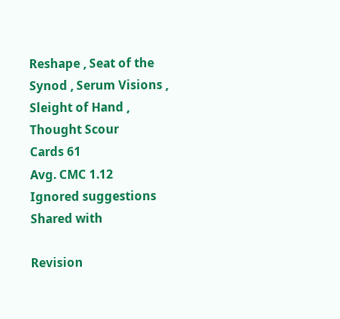Reshape , Seat of the Synod , Serum Visions , Sleight of Hand , Thought Scour
Cards 61
Avg. CMC 1.12
Ignored suggestions
Shared with

Revision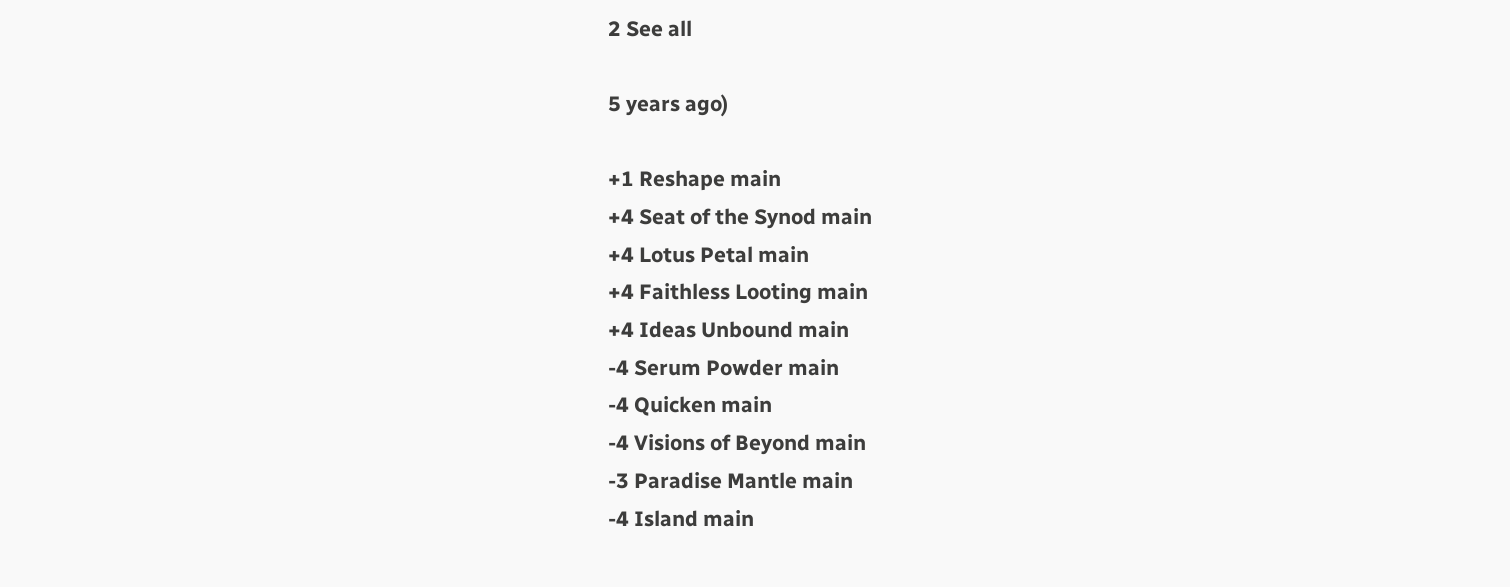2 See all

5 years ago)

+1 Reshape main
+4 Seat of the Synod main
+4 Lotus Petal main
+4 Faithless Looting main
+4 Ideas Unbound main
-4 Serum Powder main
-4 Quicken main
-4 Visions of Beyond main
-3 Paradise Mantle main
-4 Island main